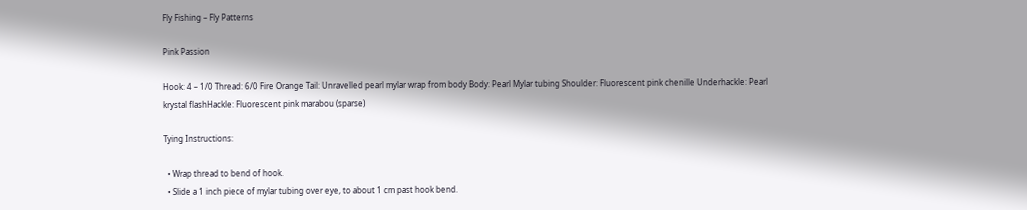Fly Fishing – Fly Patterns

Pink Passion

Hook: 4 – 1/0 Thread: 6/0 Fire Orange Tail: Unravelled pearl mylar wrap from body Body: Pearl Mylar tubing Shoulder: Fluorescent pink chenille Underhackle: Pearl krystal flashHackle: Fluorescent pink marabou (sparse)

Tying Instructions:

  • Wrap thread to bend of hook.
  • Slide a 1 inch piece of mylar tubing over eye, to about 1 cm past hook bend.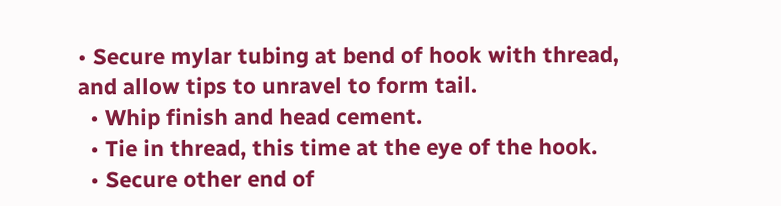• Secure mylar tubing at bend of hook with thread, and allow tips to unravel to form tail.
  • Whip finish and head cement.
  • Tie in thread, this time at the eye of the hook.
  • Secure other end of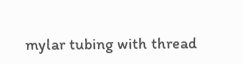mylar tubing with thread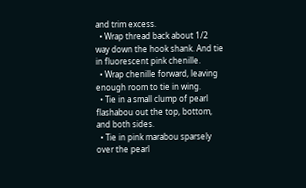and trim excess.
  • Wrap thread back about 1/2 way down the hook shank. And tie in fluorescent pink chenille.
  • Wrap chenille forward, leaving enough room to tie in wing.
  • Tie in a small clump of pearl flashabou out the top, bottom, and both sides.
  • Tie in pink marabou sparsely over the pearl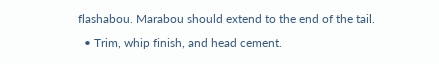flashabou. Marabou should extend to the end of the tail.
  • Trim, whip finish, and head cement.